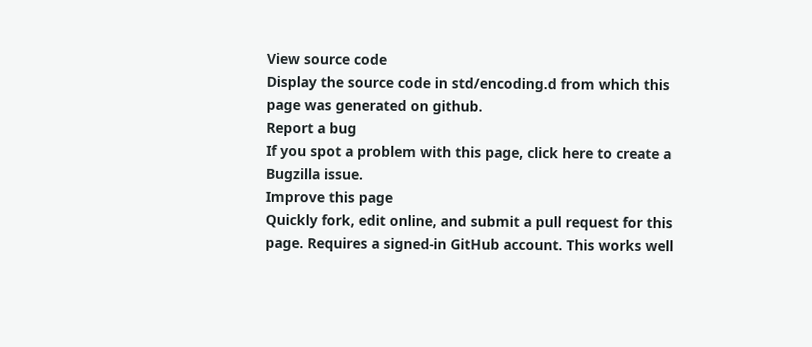View source code
Display the source code in std/encoding.d from which this page was generated on github.
Report a bug
If you spot a problem with this page, click here to create a Bugzilla issue.
Improve this page
Quickly fork, edit online, and submit a pull request for this page. Requires a signed-in GitHub account. This works well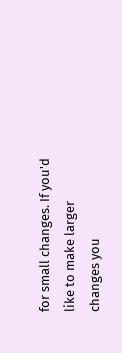for small changes. If you'd like to make larger changes you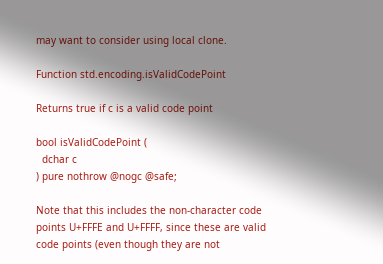may want to consider using local clone.

Function std.encoding.isValidCodePoint

Returns true if c is a valid code point

bool isValidCodePoint (
  dchar c
) pure nothrow @nogc @safe;

Note that this includes the non-character code points U+FFFE and U+FFFF, since these are valid code points (even though they are not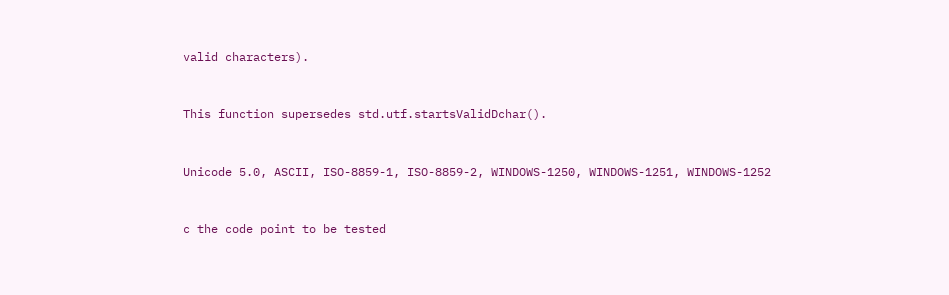valid characters).


This function supersedes std.utf.startsValidDchar().


Unicode 5.0, ASCII, ISO-8859-1, ISO-8859-2, WINDOWS-1250, WINDOWS-1251, WINDOWS-1252


c the code point to be tested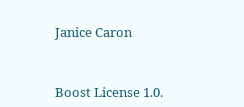Janice Caron


Boost License 1.0.